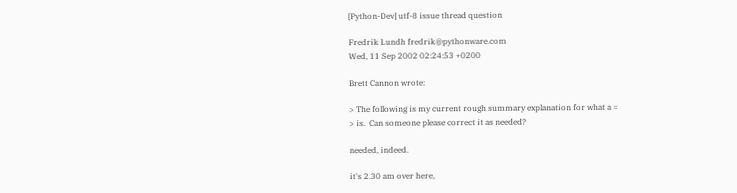[Python-Dev] utf-8 issue thread question

Fredrik Lundh fredrik@pythonware.com
Wed, 11 Sep 2002 02:24:53 +0200

Brett Cannon wrote:

> The following is my current rough summary explanation for what a =
> is.  Can someone please correct it as needed?

needed, indeed.

it's 2.30 am over here,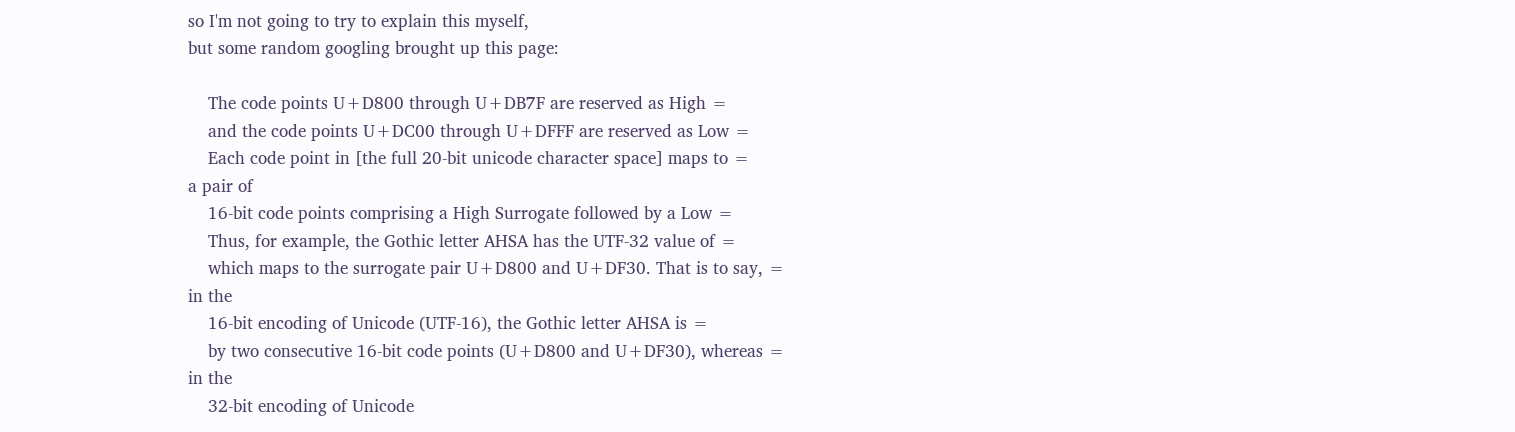so I'm not going to try to explain this myself,
but some random googling brought up this page:

    The code points U+D800 through U+DB7F are reserved as High =
    and the code points U+DC00 through U+DFFF are reserved as Low =
    Each code point in [the full 20-bit unicode character space] maps to =
a pair of
    16-bit code points comprising a High Surrogate followed by a Low =
    Thus, for example, the Gothic letter AHSA has the UTF-32 value of =
    which maps to the surrogate pair U+D800 and U+DF30. That is to say, =
in the
    16-bit encoding of Unicode (UTF-16), the Gothic letter AHSA is =
    by two consecutive 16-bit code points (U+D800 and U+DF30), whereas =
in the
    32-bit encoding of Unicode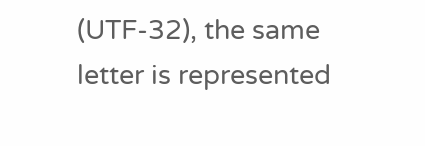(UTF-32), the same letter is represented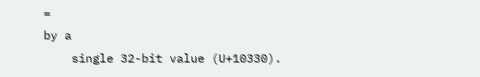=
by a
    single 32-bit value (U+10330).